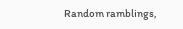Random ramblings,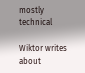mostly technical

Wiktor writes about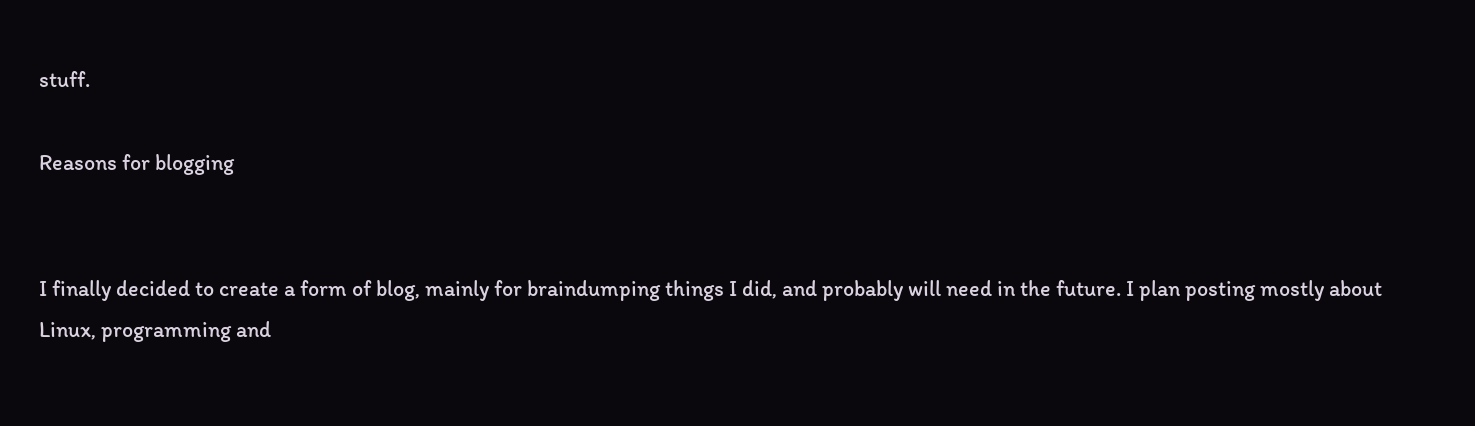stuff.

Reasons for blogging


I finally decided to create a form of blog, mainly for braindumping things I did, and probably will need in the future. I plan posting mostly about Linux, programming and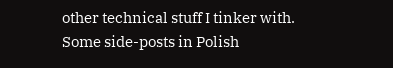other technical stuff I tinker with. Some side-posts in Polish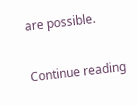are possible.

Continue reading